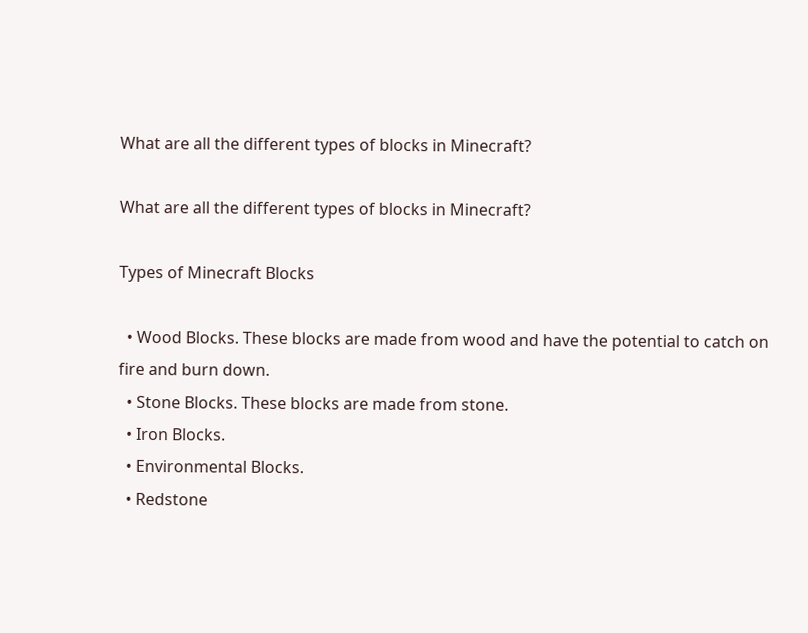What are all the different types of blocks in Minecraft?

What are all the different types of blocks in Minecraft?

Types of Minecraft Blocks

  • Wood Blocks. These blocks are made from wood and have the potential to catch on fire and burn down.
  • Stone Blocks. These blocks are made from stone.
  • Iron Blocks.
  • Environmental Blocks.
  • Redstone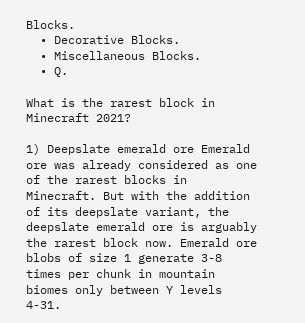Blocks.
  • Decorative Blocks.
  • Miscellaneous Blocks.
  • Q.

What is the rarest block in Minecraft 2021?

1) Deepslate emerald ore Emerald ore was already considered as one of the rarest blocks in Minecraft. But with the addition of its deepslate variant, the deepslate emerald ore is arguably the rarest block now. Emerald ore blobs of size 1 generate 3-8 times per chunk in mountain biomes only between Y levels 4-31.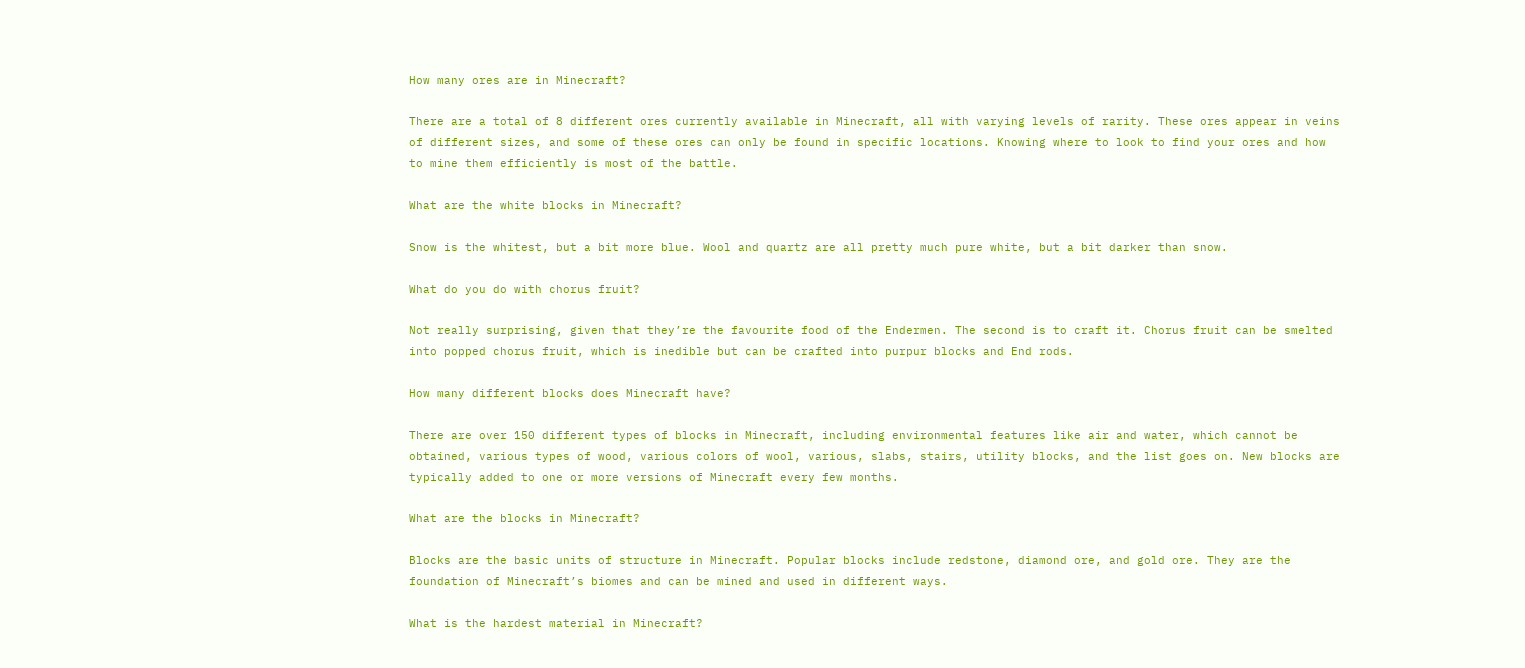How many ores are in Minecraft?

There are a total of 8 different ores currently available in Minecraft, all with varying levels of rarity. These ores appear in veins of different sizes, and some of these ores can only be found in specific locations. Knowing where to look to find your ores and how to mine them efficiently is most of the battle.

What are the white blocks in Minecraft?

Snow is the whitest, but a bit more blue. Wool and quartz are all pretty much pure white, but a bit darker than snow.

What do you do with chorus fruit?

Not really surprising, given that they’re the favourite food of the Endermen. The second is to craft it. Chorus fruit can be smelted into popped chorus fruit, which is inedible but can be crafted into purpur blocks and End rods.

How many different blocks does Minecraft have?

There are over 150 different types of blocks in Minecraft, including environmental features like air and water, which cannot be obtained, various types of wood, various colors of wool, various, slabs, stairs, utility blocks, and the list goes on. New blocks are typically added to one or more versions of Minecraft every few months.

What are the blocks in Minecraft?

Blocks are the basic units of structure in Minecraft. Popular blocks include redstone, diamond ore, and gold ore. They are the foundation of Minecraft’s biomes and can be mined and used in different ways.

What is the hardest material in Minecraft?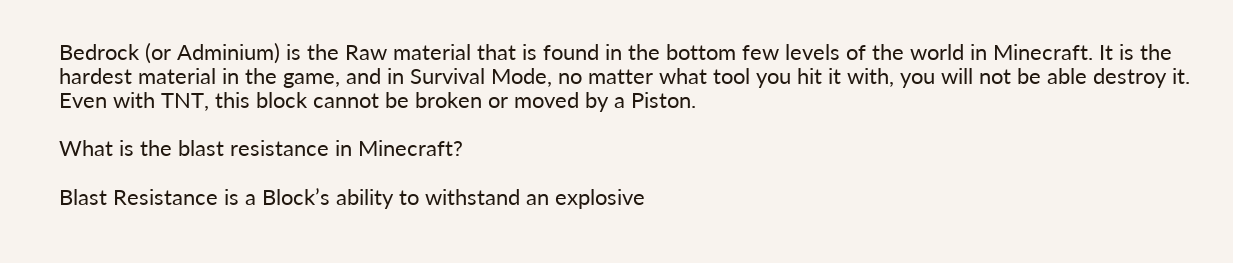Bedrock (or Adminium) is the Raw material that is found in the bottom few levels of the world in Minecraft. It is the hardest material in the game, and in Survival Mode, no matter what tool you hit it with, you will not be able destroy it. Even with TNT, this block cannot be broken or moved by a Piston.

What is the blast resistance in Minecraft?

Blast Resistance is a Block’s ability to withstand an explosive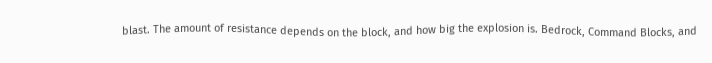blast. The amount of resistance depends on the block, and how big the explosion is. Bedrock, Command Blocks, and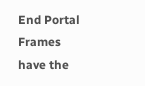End Portal Frames have the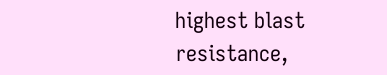highest blast resistance,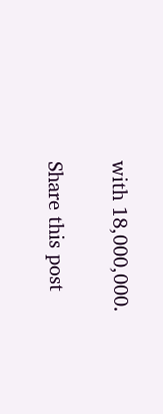with 18,000,000.

Share this post